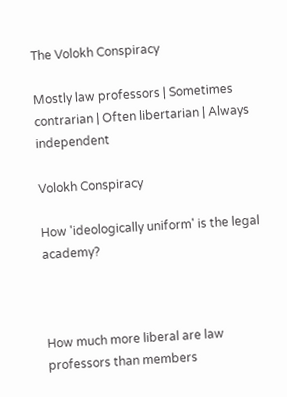The Volokh Conspiracy

Mostly law professors | Sometimes contrarian | Often libertarian | Always independent

Volokh Conspiracy

How 'ideologically uniform' is the legal academy?



How much more liberal are law professors than members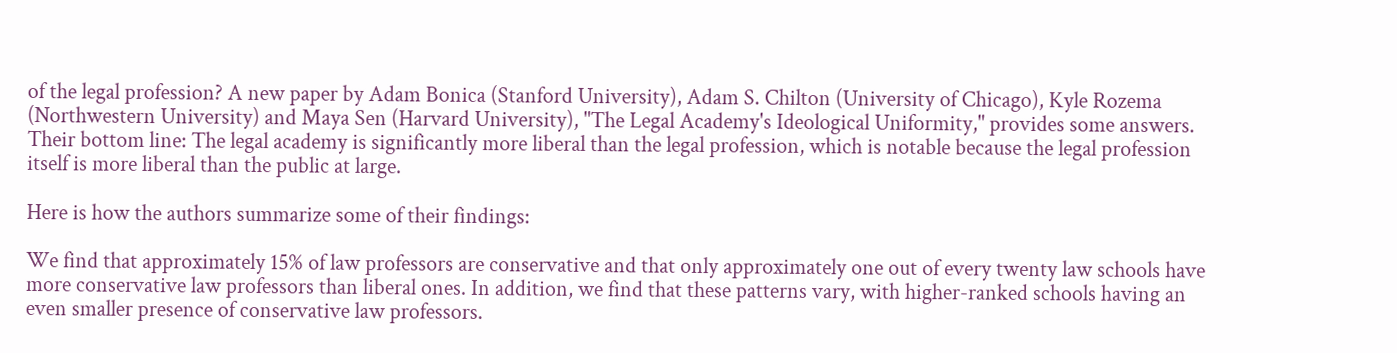of the legal profession? A new paper by Adam Bonica (Stanford University), Adam S. Chilton (University of Chicago), Kyle Rozema (Northwestern University) and Maya Sen (Harvard University), "The Legal Academy's Ideological Uniformity," provides some answers. Their bottom line: The legal academy is significantly more liberal than the legal profession, which is notable because the legal profession itself is more liberal than the public at large.

Here is how the authors summarize some of their findings:

We find that approximately 15% of law professors are conservative and that only approximately one out of every twenty law schools have more conservative law professors than liberal ones. In addition, we find that these patterns vary, with higher-ranked schools having an even smaller presence of conservative law professors.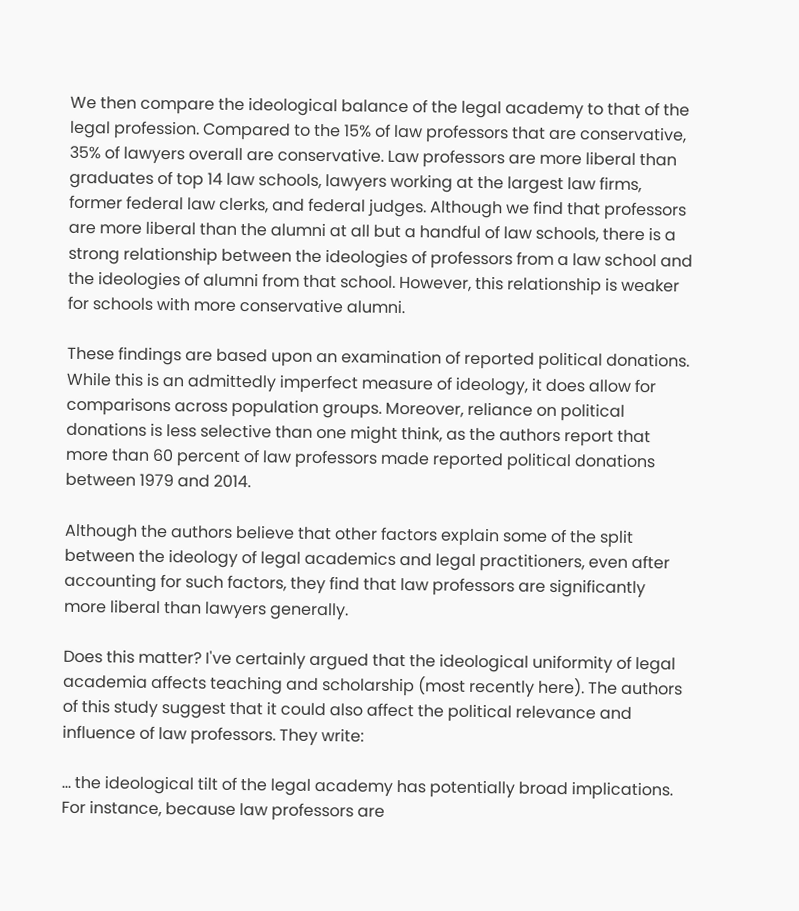We then compare the ideological balance of the legal academy to that of the legal profession. Compared to the 15% of law professors that are conservative, 35% of lawyers overall are conservative. Law professors are more liberal than graduates of top 14 law schools, lawyers working at the largest law firms, former federal law clerks, and federal judges. Although we find that professors are more liberal than the alumni at all but a handful of law schools, there is a strong relationship between the ideologies of professors from a law school and the ideologies of alumni from that school. However, this relationship is weaker for schools with more conservative alumni.

These findings are based upon an examination of reported political donations. While this is an admittedly imperfect measure of ideology, it does allow for comparisons across population groups. Moreover, reliance on political donations is less selective than one might think, as the authors report that more than 60 percent of law professors made reported political donations between 1979 and 2014.

Although the authors believe that other factors explain some of the split between the ideology of legal academics and legal practitioners, even after accounting for such factors, they find that law professors are significantly more liberal than lawyers generally.

Does this matter? I've certainly argued that the ideological uniformity of legal academia affects teaching and scholarship (most recently here). The authors of this study suggest that it could also affect the political relevance and influence of law professors. They write:

… the ideological tilt of the legal academy has potentially broad implications. For instance, because law professors are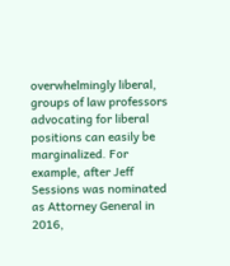overwhelmingly liberal, groups of law professors advocating for liberal positions can easily be marginalized. For example, after Jeff Sessions was nominated as Attorney General in 2016,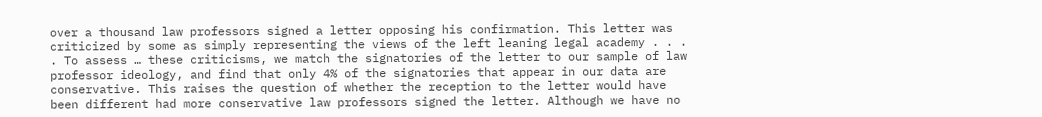over a thousand law professors signed a letter opposing his confirmation. This letter was criticized by some as simply representing the views of the left leaning legal academy . . . . To assess … these criticisms, we match the signatories of the letter to our sample of law professor ideology, and find that only 4% of the signatories that appear in our data are conservative. This raises the question of whether the reception to the letter would have been different had more conservative law professors signed the letter. Although we have no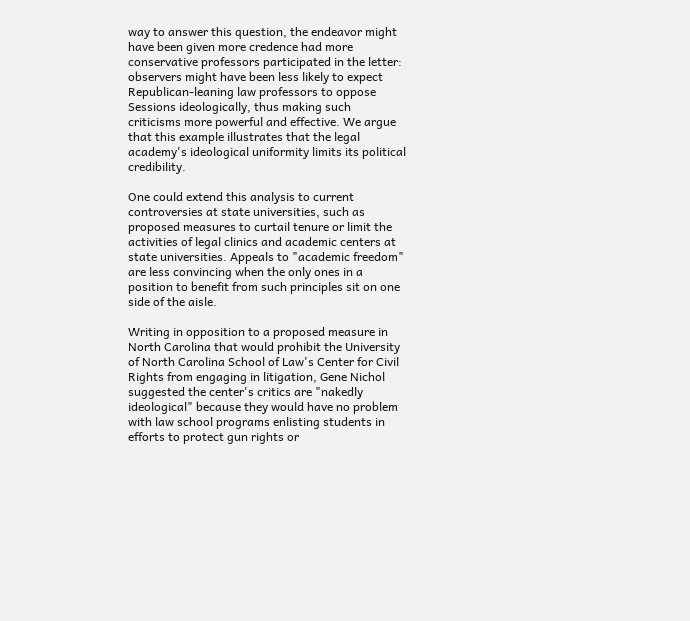way to answer this question, the endeavor might have been given more credence had more conservative professors participated in the letter: observers might have been less likely to expect Republican-leaning law professors to oppose Sessions ideologically, thus making such criticisms more powerful and effective. We argue that this example illustrates that the legal academy's ideological uniformity limits its political credibility.

One could extend this analysis to current controversies at state universities, such as proposed measures to curtail tenure or limit the activities of legal clinics and academic centers at state universities. Appeals to "academic freedom" are less convincing when the only ones in a position to benefit from such principles sit on one side of the aisle.

Writing in opposition to a proposed measure in North Carolina that would prohibit the University of North Carolina School of Law's Center for Civil Rights from engaging in litigation, Gene Nichol suggested the center's critics are "nakedly ideological" because they would have no problem with law school programs enlisting students in efforts to protect gun rights or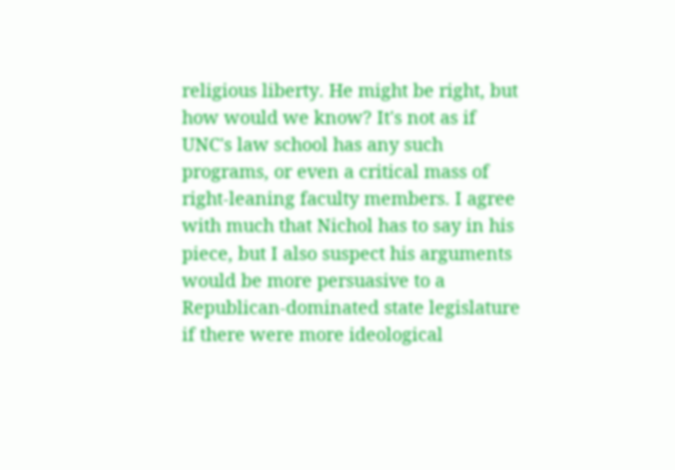religious liberty. He might be right, but how would we know? It's not as if UNC's law school has any such programs, or even a critical mass of right-leaning faculty members. I agree with much that Nichol has to say in his piece, but I also suspect his arguments would be more persuasive to a Republican-dominated state legislature if there were more ideological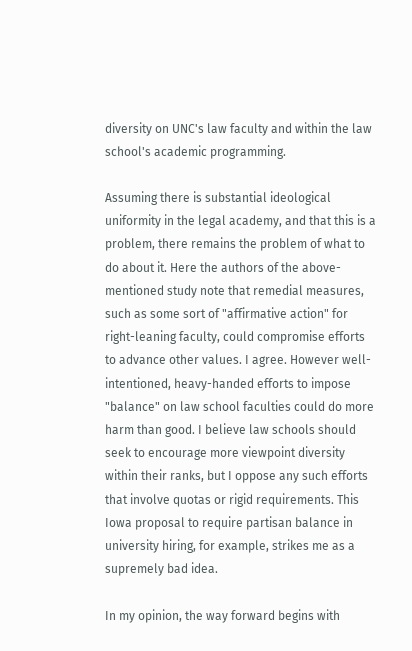diversity on UNC's law faculty and within the law school's academic programming.

Assuming there is substantial ideological uniformity in the legal academy, and that this is a problem, there remains the problem of what to do about it. Here the authors of the above-mentioned study note that remedial measures, such as some sort of "affirmative action" for right-leaning faculty, could compromise efforts to advance other values. I agree. However well-intentioned, heavy-handed efforts to impose "balance" on law school faculties could do more harm than good. I believe law schools should seek to encourage more viewpoint diversity within their ranks, but I oppose any such efforts that involve quotas or rigid requirements. This Iowa proposal to require partisan balance in university hiring, for example, strikes me as a supremely bad idea.

In my opinion, the way forward begins with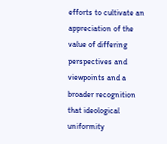efforts to cultivate an appreciation of the value of differing perspectives and viewpoints and a broader recognition that ideological uniformity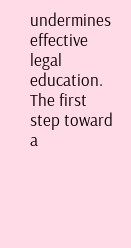undermines effective legal education. The first step toward a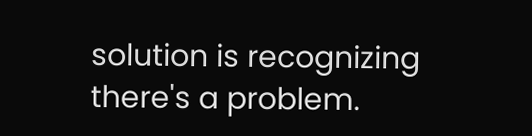solution is recognizing there's a problem.